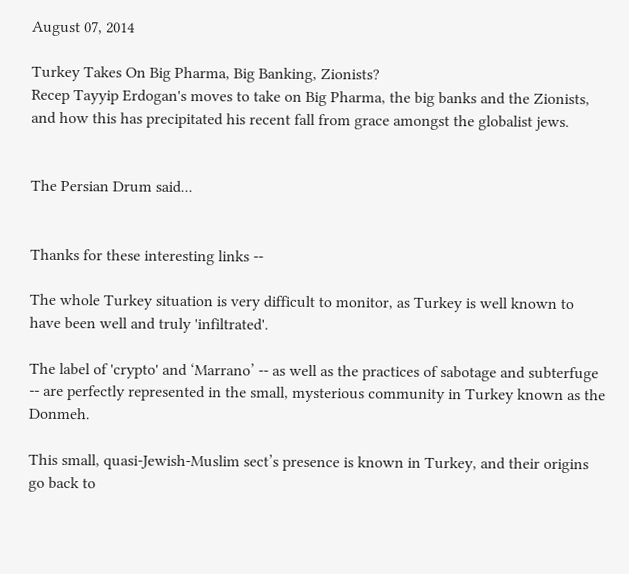August 07, 2014

Turkey Takes On Big Pharma, Big Banking, Zionists?
Recep Tayyip Erdogan's moves to take on Big Pharma, the big banks and the Zionists, and how this has precipitated his recent fall from grace amongst the globalist jews.


The Persian Drum said...


Thanks for these interesting links --

The whole Turkey situation is very difficult to monitor, as Turkey is well known to have been well and truly 'infiltrated'.

The label of 'crypto' and ‘Marrano’ -- as well as the practices of sabotage and subterfuge -- are perfectly represented in the small, mysterious community in Turkey known as the Donmeh.

This small, quasi-Jewish-Muslim sect’s presence is known in Turkey, and their origins go back to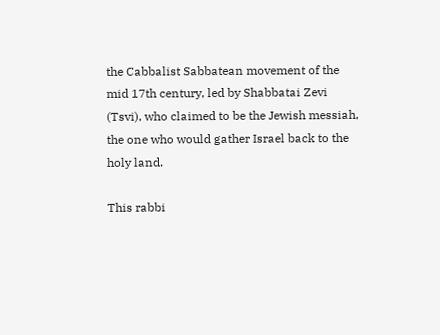the Cabbalist Sabbatean movement of the mid 17th century, led by Shabbatai Zevi (Tsvi), who claimed to be the Jewish messiah, the one who would gather Israel back to the holy land.

This rabbi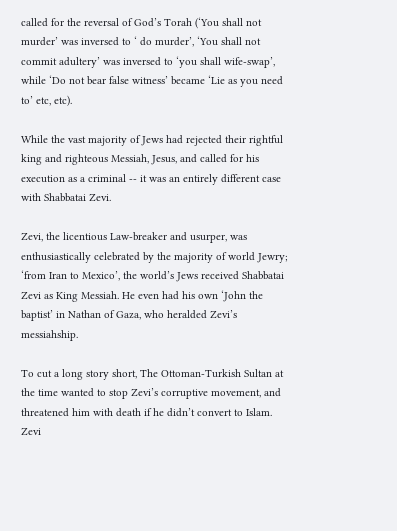called for the reversal of God’s Torah (‘You shall not murder’ was inversed to ‘ do murder’, ‘You shall not commit adultery’ was inversed to ‘you shall wife-swap’, while ‘Do not bear false witness’ became ‘Lie as you need to’ etc, etc).

While the vast majority of Jews had rejected their rightful king and righteous Messiah, Jesus, and called for his execution as a criminal -- it was an entirely different case with Shabbatai Zevi.

Zevi, the licentious Law-breaker and usurper, was enthusiastically celebrated by the majority of world Jewry; ‘from Iran to Mexico’, the world’s Jews received Shabbatai Zevi as King Messiah. He even had his own ‘John the baptist’ in Nathan of Gaza, who heralded Zevi’s messiahship.

To cut a long story short, The Ottoman-Turkish Sultan at the time wanted to stop Zevi’s corruptive movement, and threatened him with death if he didn’t convert to Islam. Zevi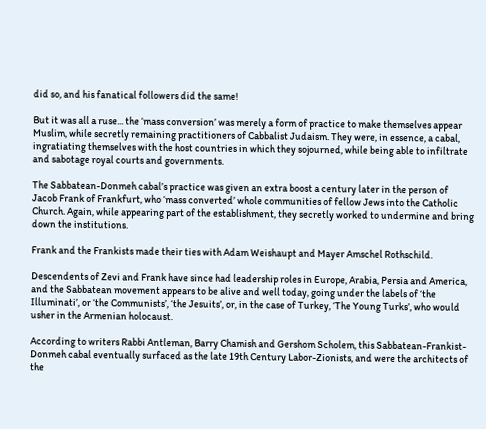did so, and his fanatical followers did the same!

But it was all a ruse... the ‘mass conversion’ was merely a form of practice to make themselves appear Muslim, while secretly remaining practitioners of Cabbalist Judaism. They were, in essence, a cabal, ingratiating themselves with the host countries in which they sojourned, while being able to infiltrate and sabotage royal courts and governments.

The Sabbatean-Donmeh cabal’s practice was given an extra boost a century later in the person of Jacob Frank of Frankfurt, who ‘mass converted’ whole communities of fellow Jews into the Catholic Church. Again, while appearing part of the establishment, they secretly worked to undermine and bring down the institutions.

Frank and the Frankists made their ties with Adam Weishaupt and Mayer Amschel Rothschild.

Descendents of Zevi and Frank have since had leadership roles in Europe, Arabia, Persia and America, and the Sabbatean movement appears to be alive and well today, going under the labels of ‘the Illuminati’, or ‘the Communists’, ‘the Jesuits’, or, in the case of Turkey, ‘The Young Turks’, who would usher in the Armenian holocaust.

According to writers Rabbi Antleman, Barry Chamish and Gershom Scholem, this Sabbatean-Frankist-Donmeh cabal eventually surfaced as the late 19th Century Labor-Zionists, and were the architects of the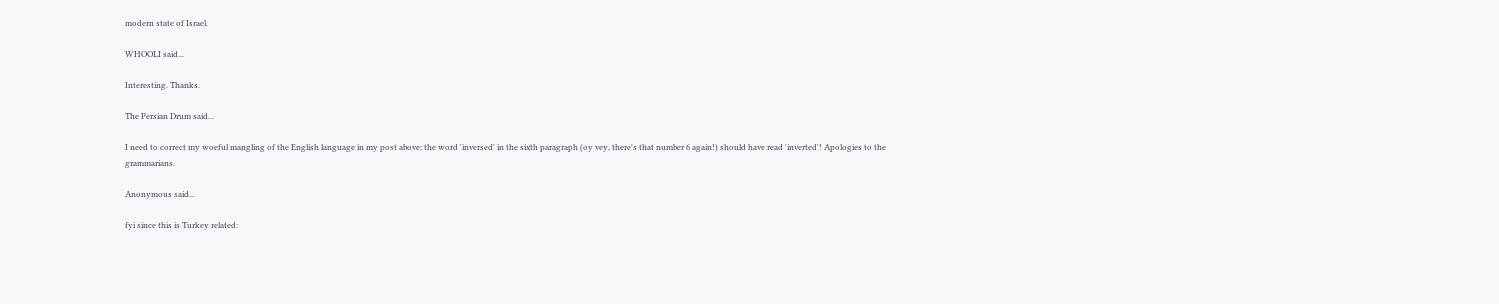modern state of Israel.

WHOOLI said...

Interesting. Thanks.

The Persian Drum said...

I need to correct my woeful mangling of the English language in my post above: the word 'inversed' in the sixth paragraph (oy vey, there's that number 6 again!) should have read 'inverted'! Apologies to the grammarians.

Anonymous said...

fyi since this is Turkey related: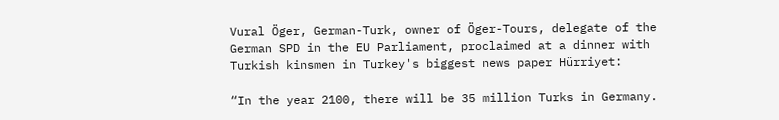Vural Öger, German-Turk, owner of Öger-Tours, delegate of the German SPD in the EU Parliament, proclaimed at a dinner with Turkish kinsmen in Turkey's biggest news paper Hürriyet:

“In the year 2100, there will be 35 million Turks in Germany.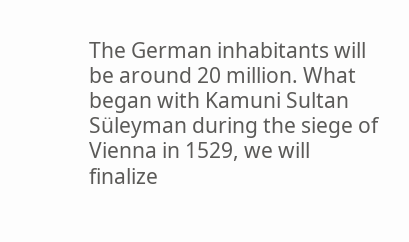The German inhabitants will be around 20 million. What began with Kamuni Sultan Süleyman during the siege of Vienna in 1529, we will finalize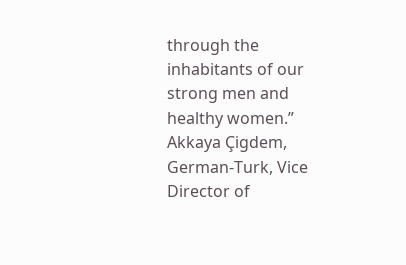through the inhabitants of our strong men and healthy women.”
Akkaya Çigdem, German-Turk, Vice Director of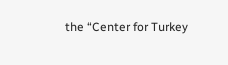the “Center for Turkey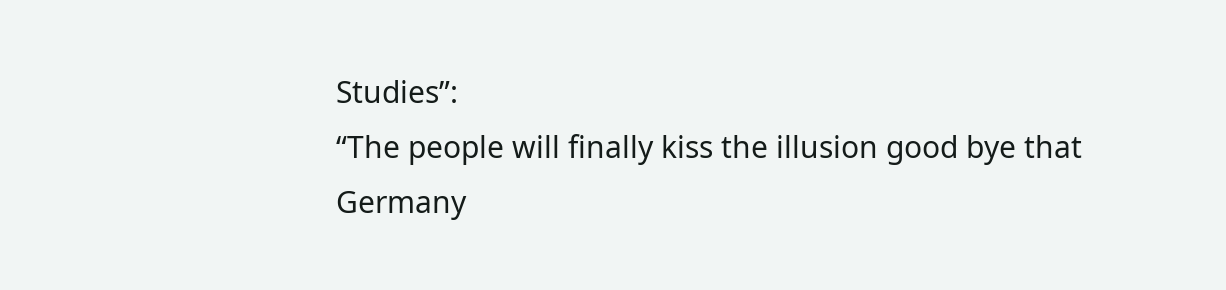Studies”:
“The people will finally kiss the illusion good bye that Germany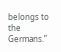belongs to the Germans.”